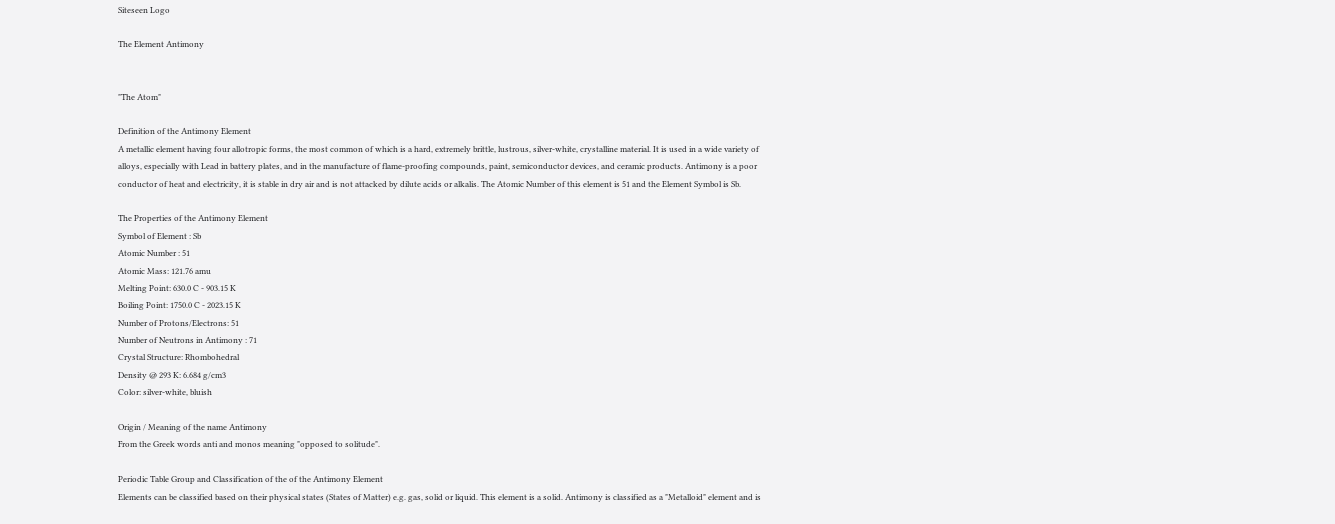Siteseen Logo

The Element Antimony


"The Atom"

Definition of the Antimony Element
A metallic element having four allotropic forms, the most common of which is a hard, extremely brittle, lustrous, silver-white, crystalline material. It is used in a wide variety of alloys, especially with Lead in battery plates, and in the manufacture of flame-proofing compounds, paint, semiconductor devices, and ceramic products. Antimony is a poor conductor of heat and electricity, it is stable in dry air and is not attacked by dilute acids or alkalis. The Atomic Number of this element is 51 and the Element Symbol is Sb.

The Properties of the Antimony Element
Symbol of Element : Sb
Atomic Number : 51
Atomic Mass: 121.76 amu
Melting Point: 630.0 C - 903.15 K
Boiling Point: 1750.0 C - 2023.15 K
Number of Protons/Electrons: 51
Number of Neutrons in Antimony : 71
Crystal Structure: Rhombohedral
Density @ 293 K: 6.684 g/cm3
Color: silver-white, bluish

Origin / Meaning of the name Antimony
From the Greek words anti and monos meaning "opposed to solitude".

Periodic Table Group and Classification of the of the Antimony Element
Elements can be classified based on their physical states (States of Matter) e.g. gas, solid or liquid. This element is a solid. Antimony is classified as a "Metalloid" element and is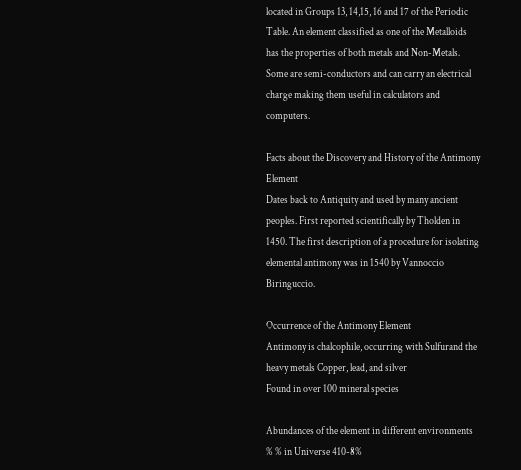located in Groups 13, 14,15, 16 and 17 of the Periodic Table. An element classified as one of the Metalloids has the properties of both metals and Non-Metals. Some are semi-conductors and can carry an electrical charge making them useful in calculators and computers.

Facts about the Discovery and History of the Antimony Element
Dates back to Antiquity and used by many ancient peoples. First reported scientifically by Tholden in 1450. The first description of a procedure for isolating elemental antimony was in 1540 by Vannoccio Biringuccio.

Occurrence of the Antimony Element
Antimony is chalcophile, occurring with Sulfurand the heavy metals Copper, lead, and silver
Found in over 100 mineral species

Abundances of the element in different environments
% % in Universe 410-8%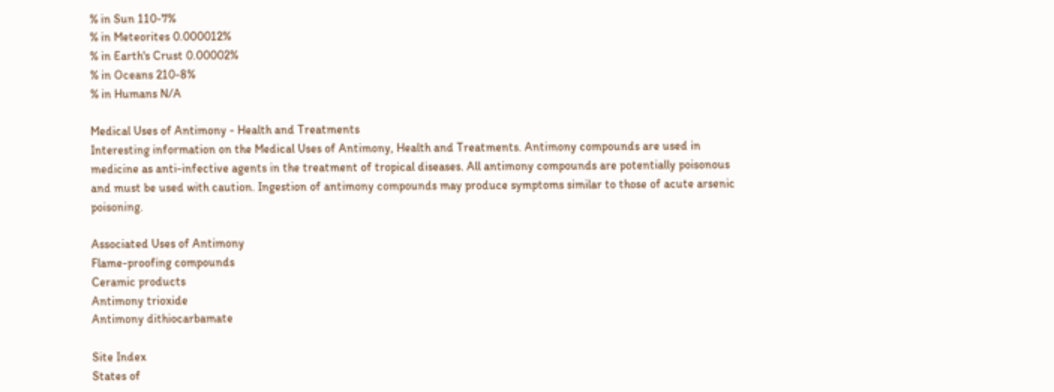% in Sun 110-7%
% in Meteorites 0.000012%
% in Earth's Crust 0.00002%
% in Oceans 210-8%
% in Humans N/A

Medical Uses of Antimony - Health and Treatments
Interesting information on the Medical Uses of Antimony, Health and Treatments. Antimony compounds are used in medicine as anti-infective agents in the treatment of tropical diseases. All antimony compounds are potentially poisonous and must be used with caution. Ingestion of antimony compounds may produce symptoms similar to those of acute arsenic poisoning.

Associated Uses of Antimony
Flame-proofing compounds
Ceramic products
Antimony trioxide
Antimony dithiocarbamate

Site Index
States of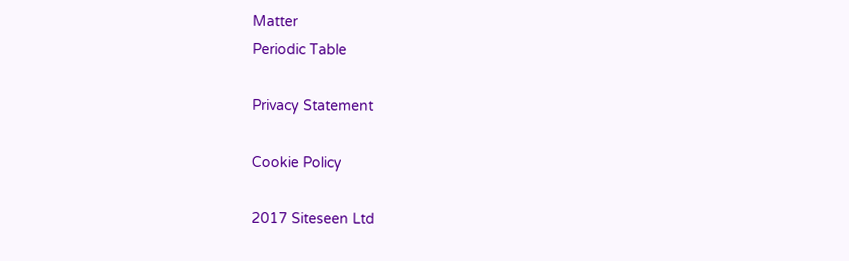Matter
Periodic Table

Privacy Statement

Cookie Policy

2017 Siteseen Ltd